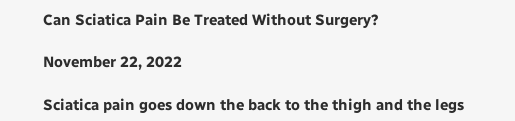Can Sciatica Pain Be Treated Without Surgery?

November 22, 2022

Sciatica pain goes down the back to the thigh and the legs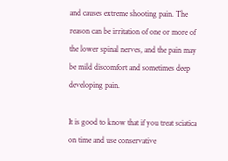and causes extreme shooting pain. The reason can be irritation of one or more of the lower spinal nerves, and the pain may be mild discomfort and sometimes deep developing pain.

It is good to know that if you treat sciatica on time and use conservative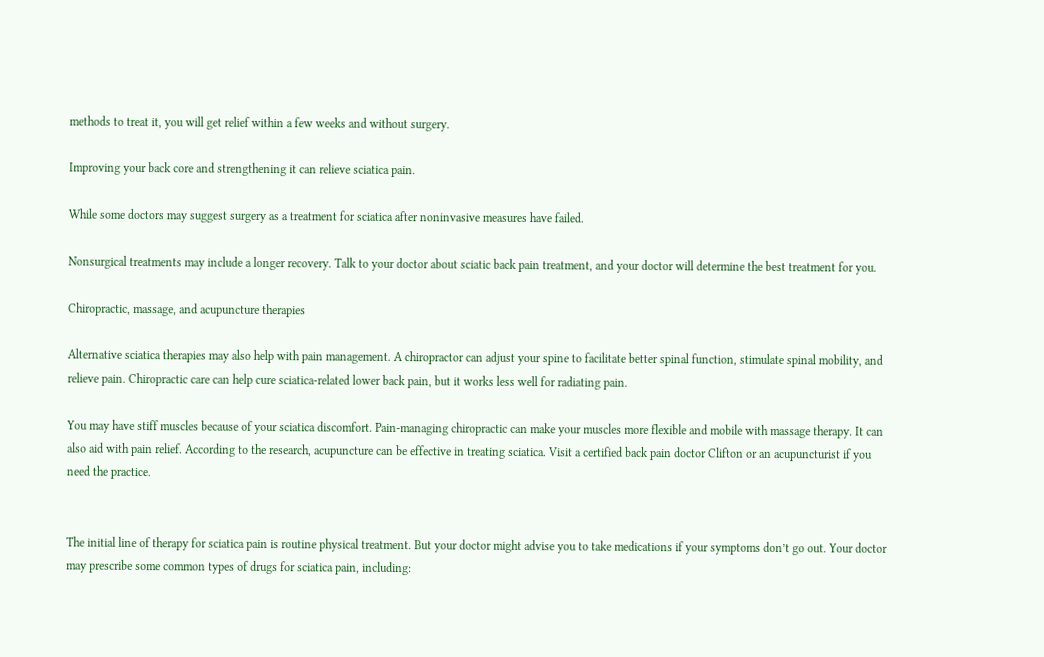methods to treat it, you will get relief within a few weeks and without surgery.

Improving your back core and strengthening it can relieve sciatica pain.

While some doctors may suggest surgery as a treatment for sciatica after noninvasive measures have failed.

Nonsurgical treatments may include a longer recovery. Talk to your doctor about sciatic back pain treatment, and your doctor will determine the best treatment for you.

Chiropractic, massage, and acupuncture therapies

Alternative sciatica therapies may also help with pain management. A chiropractor can adjust your spine to facilitate better spinal function, stimulate spinal mobility, and relieve pain. Chiropractic care can help cure sciatica-related lower back pain, but it works less well for radiating pain.

You may have stiff muscles because of your sciatica discomfort. Pain-managing chiropractic can make your muscles more flexible and mobile with massage therapy. It can also aid with pain relief. According to the research, acupuncture can be effective in treating sciatica. Visit a certified back pain doctor Clifton or an acupuncturist if you need the practice.


The initial line of therapy for sciatica pain is routine physical treatment. But your doctor might advise you to take medications if your symptoms don’t go out. Your doctor may prescribe some common types of drugs for sciatica pain, including: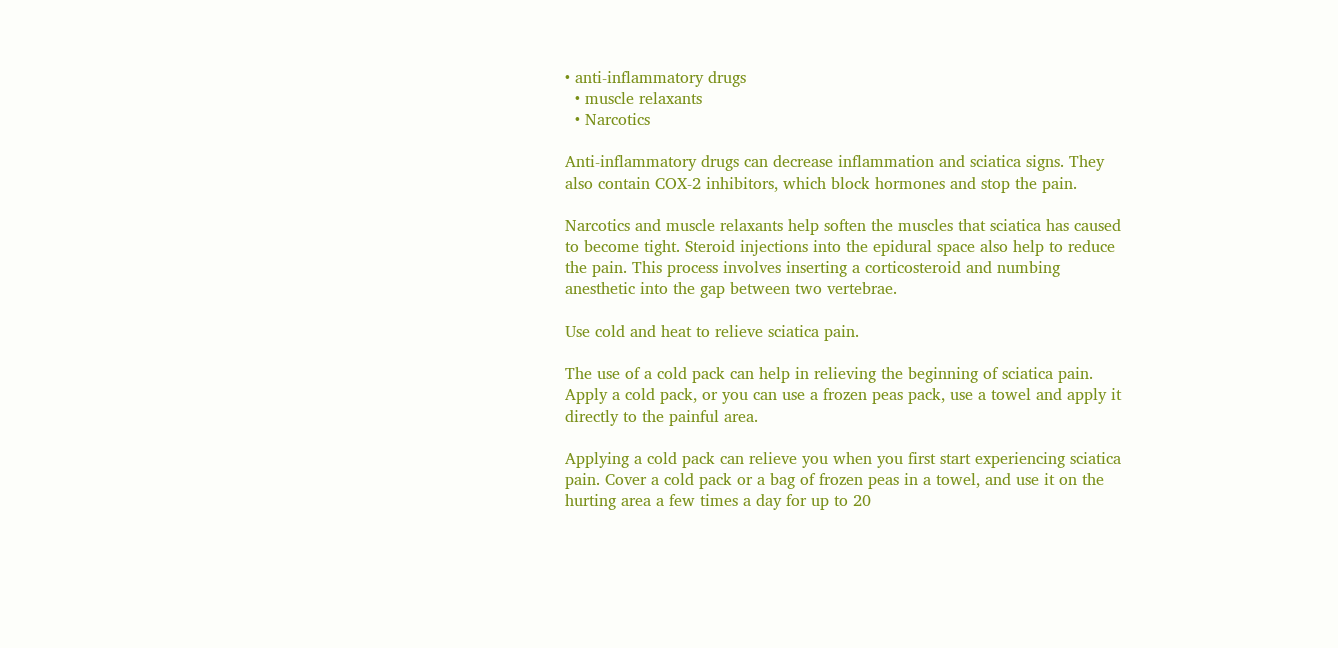• anti-inflammatory drugs
  • muscle relaxants
  • Narcotics

Anti-inflammatory drugs can decrease inflammation and sciatica signs. They also contain COX-2 inhibitors, which block hormones and stop the pain.

Narcotics and muscle relaxants help soften the muscles that sciatica has caused to become tight. Steroid injections into the epidural space also help to reduce the pain. This process involves inserting a corticosteroid and numbing anesthetic into the gap between two vertebrae.

Use cold and heat to relieve sciatica pain.

The use of a cold pack can help in relieving the beginning of sciatica pain. Apply a cold pack, or you can use a frozen peas pack, use a towel and apply it directly to the painful area.

Applying a cold pack can relieve you when you first start experiencing sciatica pain. Cover a cold pack or a bag of frozen peas in a towel, and use it on the hurting area a few times a day for up to 20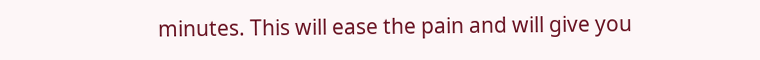minutes. This will ease the pain and will give you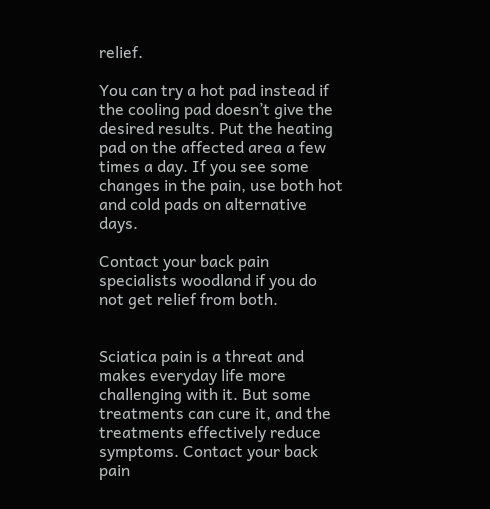relief.

You can try a hot pad instead if the cooling pad doesn’t give the desired results. Put the heating pad on the affected area a few times a day. If you see some changes in the pain, use both hot and cold pads on alternative days.

Contact your back pain specialists woodland if you do not get relief from both.


Sciatica pain is a threat and makes everyday life more challenging with it. But some treatments can cure it, and the treatments effectively reduce symptoms. Contact your back pain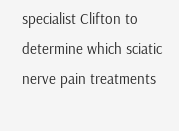specialist Clifton to determine which sciatic nerve pain treatments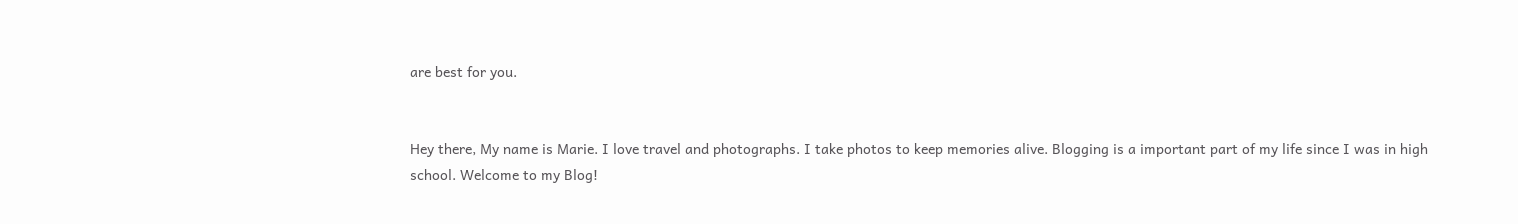are best for you.


Hey there, My name is Marie. I love travel and photographs. I take photos to keep memories alive. Blogging is a important part of my life since I was in high school. Welcome to my Blog!